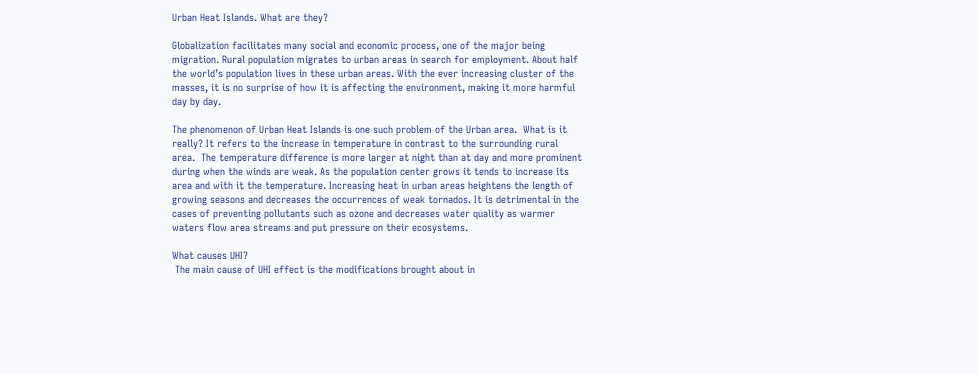Urban Heat Islands. What are they?

Globalization facilitates many social and economic process, one of the major being migration. Rural population migrates to urban areas in search for employment. About half the world’s population lives in these urban areas. With the ever increasing cluster of the masses, it is no surprise of how it is affecting the environment, making it more harmful day by day.

The phenomenon of Urban Heat Islands is one such problem of the Urban area.  What is it really? It refers to the increase in temperature in contrast to the surrounding rural area.  The temperature difference is more larger at night than at day and more prominent during when the winds are weak. As the population center grows it tends to increase its area and with it the temperature. Increasing heat in urban areas heightens the length of growing seasons and decreases the occurrences of weak tornados. It is detrimental in the cases of preventing pollutants such as ozone and decreases water quality as warmer waters flow area streams and put pressure on their ecosystems.

What causes UHI?
 The main cause of UHI effect is the modifications brought about in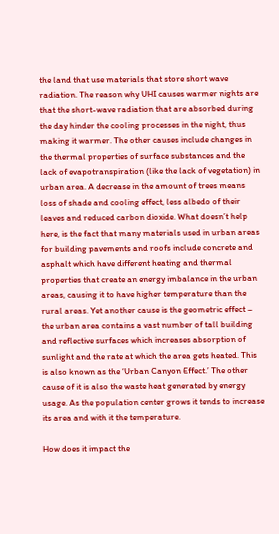the land that use materials that store short wave radiation. The reason why UHI causes warmer nights are that the short-wave radiation that are absorbed during the day hinder the cooling processes in the night, thus making it warmer. The other causes include changes in the thermal properties of surface substances and the lack of evapotranspiration (like the lack of vegetation) in urban area. A decrease in the amount of trees means loss of shade and cooling effect, less albedo of their leaves and reduced carbon dioxide. What doesn’t help here, is the fact that many materials used in urban areas for building pavements and roofs include concrete and asphalt which have different heating and thermal properties that create an energy imbalance in the urban areas, causing it to have higher temperature than the rural areas. Yet another cause is the geometric effect – the urban area contains a vast number of tall building and reflective surfaces which increases absorption of sunlight and the rate at which the area gets heated. This is also known as the ‘Urban Canyon Effect.’ The other cause of it is also the waste heat generated by energy usage. As the population center grows it tends to increase its area and with it the temperature.

How does it impact the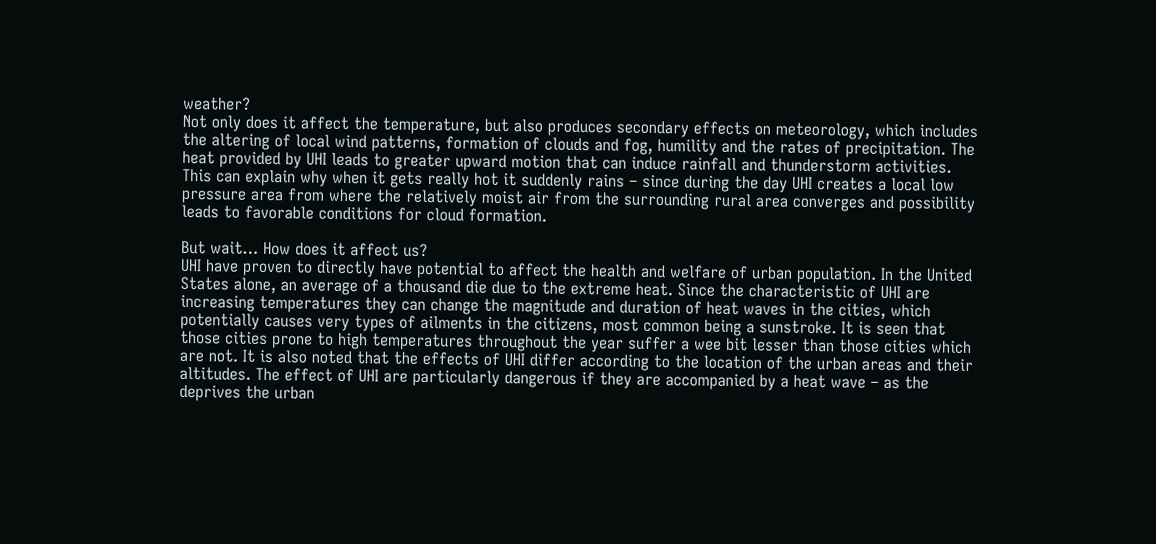weather?
Not only does it affect the temperature, but also produces secondary effects on meteorology, which includes the altering of local wind patterns, formation of clouds and fog, humility and the rates of precipitation. The heat provided by UHI leads to greater upward motion that can induce rainfall and thunderstorm activities. This can explain why when it gets really hot it suddenly rains – since during the day UHI creates a local low pressure area from where the relatively moist air from the surrounding rural area converges and possibility leads to favorable conditions for cloud formation.

But wait… How does it affect us?
UHI have proven to directly have potential to affect the health and welfare of urban population. In the United States alone, an average of a thousand die due to the extreme heat. Since the characteristic of UHI are increasing temperatures they can change the magnitude and duration of heat waves in the cities, which potentially causes very types of ailments in the citizens, most common being a sunstroke. It is seen that those cities prone to high temperatures throughout the year suffer a wee bit lesser than those cities which are not. It is also noted that the effects of UHI differ according to the location of the urban areas and their altitudes. The effect of UHI are particularly dangerous if they are accompanied by a heat wave – as the deprives the urban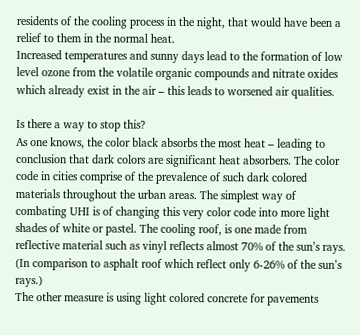residents of the cooling process in the night, that would have been a relief to them in the normal heat.
Increased temperatures and sunny days lead to the formation of low level ozone from the volatile organic compounds and nitrate oxides which already exist in the air – this leads to worsened air qualities.

Is there a way to stop this?
As one knows, the color black absorbs the most heat – leading to conclusion that dark colors are significant heat absorbers. The color code in cities comprise of the prevalence of such dark colored materials throughout the urban areas. The simplest way of combating UHI is of changing this very color code into more light shades of white or pastel. The cooling roof, is one made from reflective material such as vinyl reflects almost 70% of the sun’s rays. (In comparison to asphalt roof which reflect only 6-26% of the sun’s rays.)
The other measure is using light colored concrete for pavements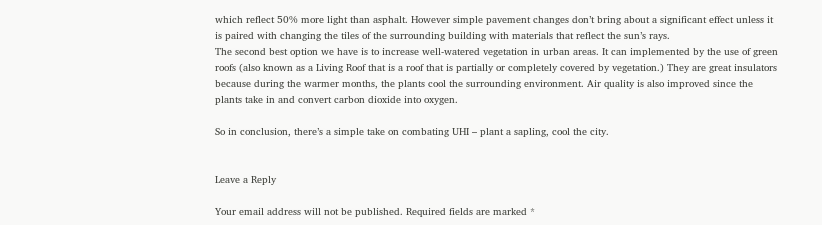which reflect 50% more light than asphalt. However simple pavement changes don’t bring about a significant effect unless it is paired with changing the tiles of the surrounding building with materials that reflect the sun’s rays.
The second best option we have is to increase well-watered vegetation in urban areas. It can implemented by the use of green roofs (also known as a Living Roof that is a roof that is partially or completely covered by vegetation.) They are great insulators because during the warmer months, the plants cool the surrounding environment. Air quality is also improved since the plants take in and convert carbon dioxide into oxygen.

So in conclusion, there’s a simple take on combating UHI – plant a sapling, cool the city.


Leave a Reply

Your email address will not be published. Required fields are marked *